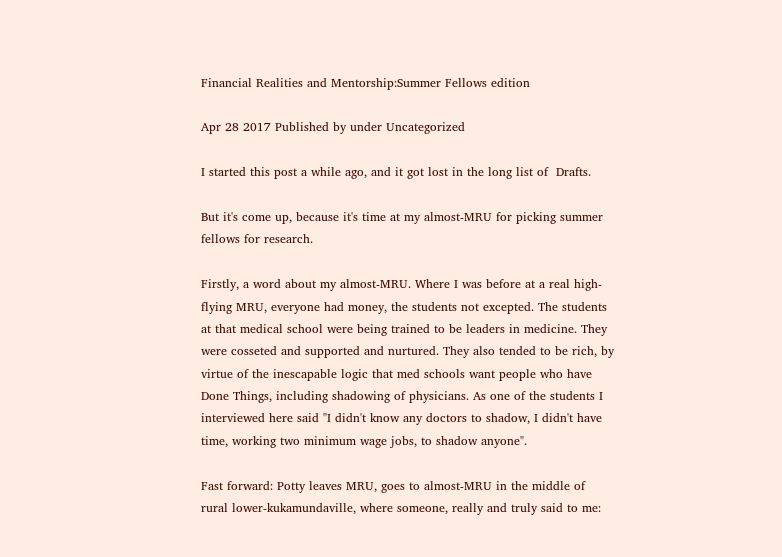Financial Realities and Mentorship:Summer Fellows edition

Apr 28 2017 Published by under Uncategorized

I started this post a while ago, and it got lost in the long list of  Drafts.

But it's come up, because it's time at my almost-MRU for picking summer fellows for research.

Firstly, a word about my almost-MRU. Where I was before at a real high-flying MRU, everyone had money, the students not excepted. The students at that medical school were being trained to be leaders in medicine. They were cosseted and supported and nurtured. They also tended to be rich, by virtue of the inescapable logic that med schools want people who have Done Things, including shadowing of physicians. As one of the students I interviewed here said "I didn't know any doctors to shadow, I didn't have time, working two minimum wage jobs, to shadow anyone".

Fast forward: Potty leaves MRU, goes to almost-MRU in the middle of rural lower-kukamundaville, where someone, really and truly said to me: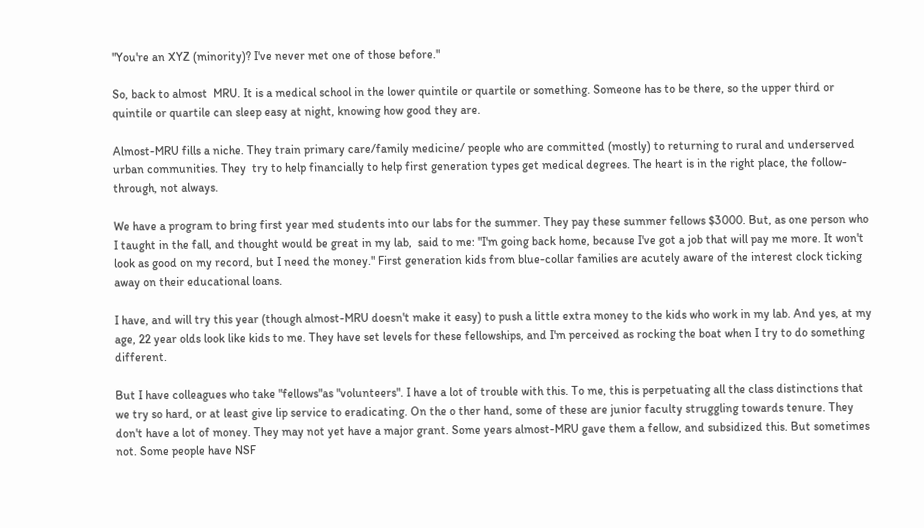"You're an XYZ (minority)? I've never met one of those before."

So, back to almost  MRU. It is a medical school in the lower quintile or quartile or something. Someone has to be there, so the upper third or quintile or quartile can sleep easy at night, knowing how good they are.

Almost-MRU fills a niche. They train primary care/family medicine/ people who are committed (mostly) to returning to rural and underserved urban communities. They  try to help financially to help first generation types get medical degrees. The heart is in the right place, the follow-through, not always.

We have a program to bring first year med students into our labs for the summer. They pay these summer fellows $3000. But, as one person who I taught in the fall, and thought would be great in my lab,  said to me: "I'm going back home, because I've got a job that will pay me more. It won't look as good on my record, but I need the money." First generation kids from blue-collar families are acutely aware of the interest clock ticking away on their educational loans.

I have, and will try this year (though almost-MRU doesn't make it easy) to push a little extra money to the kids who work in my lab. And yes, at my age, 22 year olds look like kids to me. They have set levels for these fellowships, and I'm perceived as rocking the boat when I try to do something different.

But I have colleagues who take "fellows"as "volunteers". I have a lot of trouble with this. To me, this is perpetuating all the class distinctions that we try so hard, or at least give lip service to eradicating. On the o ther hand, some of these are junior faculty struggling towards tenure. They don't have a lot of money. They may not yet have a major grant. Some years almost-MRU gave them a fellow, and subsidized this. But sometimes not. Some people have NSF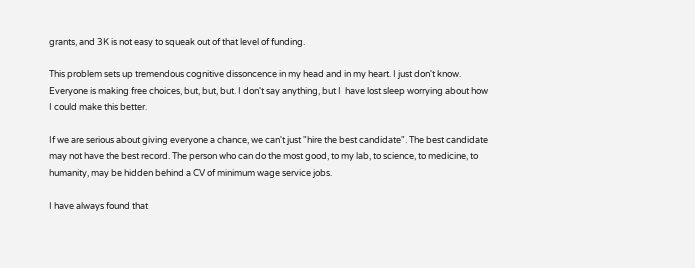grants, and 3K is not easy to squeak out of that level of funding.

This problem sets up tremendous cognitive dissoncence in my head and in my heart. I just don't know. Everyone is making free choices, but, but, but. I don't say anything, but I  have lost sleep worrying about how I could make this better.

If we are serious about giving everyone a chance, we can't just "hire the best candidate". The best candidate may not have the best record. The person who can do the most good, to my lab, to science, to medicine, to humanity, may be hidden behind a CV of minimum wage service jobs.

I have always found that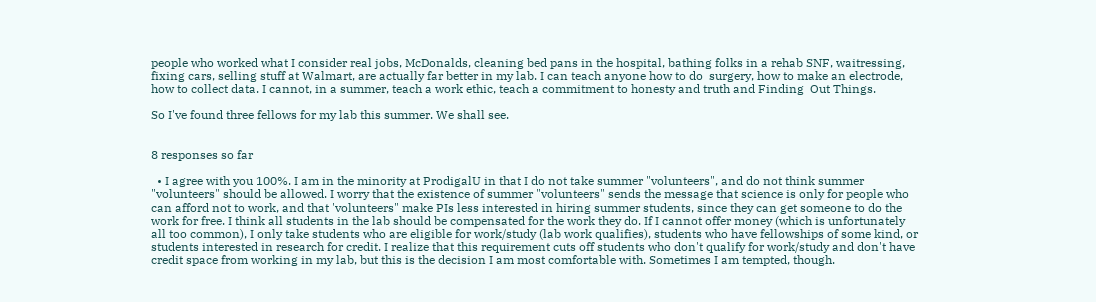people who worked what I consider real jobs, McDonalds, cleaning bed pans in the hospital, bathing folks in a rehab SNF, waitressing, fixing cars, selling stuff at Walmart, are actually far better in my lab. I can teach anyone how to do  surgery, how to make an electrode, how to collect data. I cannot, in a summer, teach a work ethic, teach a commitment to honesty and truth and Finding  Out Things.

So I've found three fellows for my lab this summer. We shall see.


8 responses so far

  • I agree with you 100%. I am in the minority at ProdigalU in that I do not take summer "volunteers", and do not think summer "volunteers" should be allowed. I worry that the existence of summer "volunteers" sends the message that science is only for people who can afford not to work, and that 'volunteers" make PIs less interested in hiring summer students, since they can get someone to do the work for free. I think all students in the lab should be compensated for the work they do. If I cannot offer money (which is unfortunately all too common), I only take students who are eligible for work/study (lab work qualifies), students who have fellowships of some kind, or students interested in research for credit. I realize that this requirement cuts off students who don't qualify for work/study and don't have credit space from working in my lab, but this is the decision I am most comfortable with. Sometimes I am tempted, though.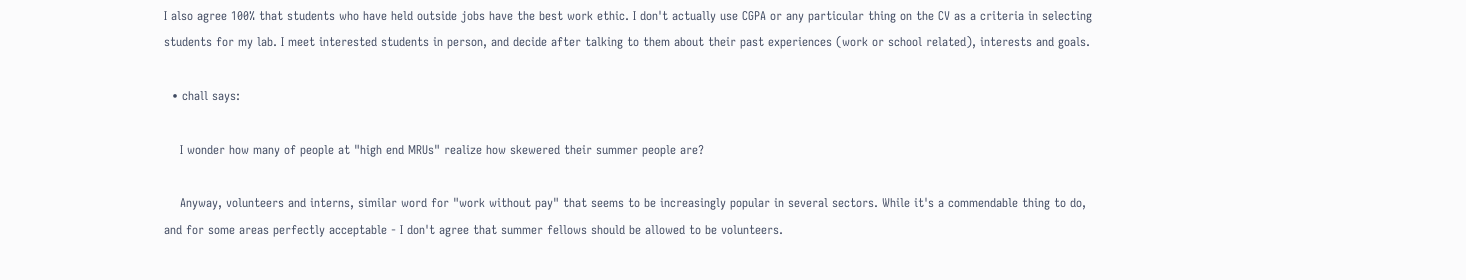I also agree 100% that students who have held outside jobs have the best work ethic. I don't actually use CGPA or any particular thing on the CV as a criteria in selecting students for my lab. I meet interested students in person, and decide after talking to them about their past experiences (work or school related), interests and goals.

  • chall says:

    I wonder how many of people at "high end MRUs" realize how skewered their summer people are?

    Anyway, volunteers and interns, similar word for "work without pay" that seems to be increasingly popular in several sectors. While it's a commendable thing to do, and for some areas perfectly acceptable - I don't agree that summer fellows should be allowed to be volunteers.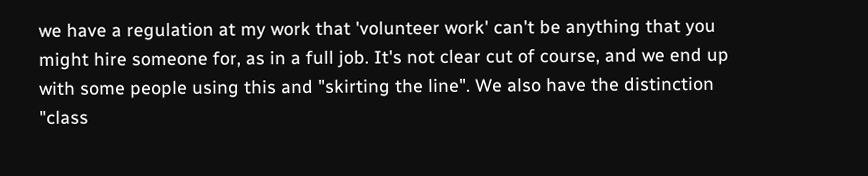we have a regulation at my work that 'volunteer work' can't be anything that you might hire someone for, as in a full job. It's not clear cut of course, and we end up with some people using this and "skirting the line". We also have the distinction "class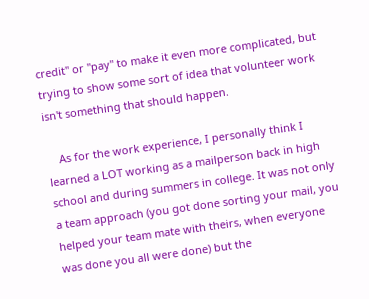credit" or "pay" to make it even more complicated, but trying to show some sort of idea that volunteer work isn't something that should happen.

    As for the work experience, I personally think I learned a LOT working as a mailperson back in high school and during summers in college. It was not only a team approach (you got done sorting your mail, you helped your team mate with theirs, when everyone was done you all were done) but the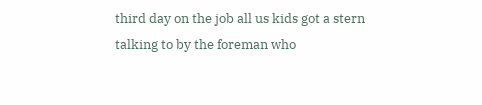third day on the job all us kids got a stern talking to by the foreman who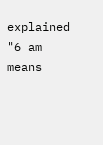explained "6 am means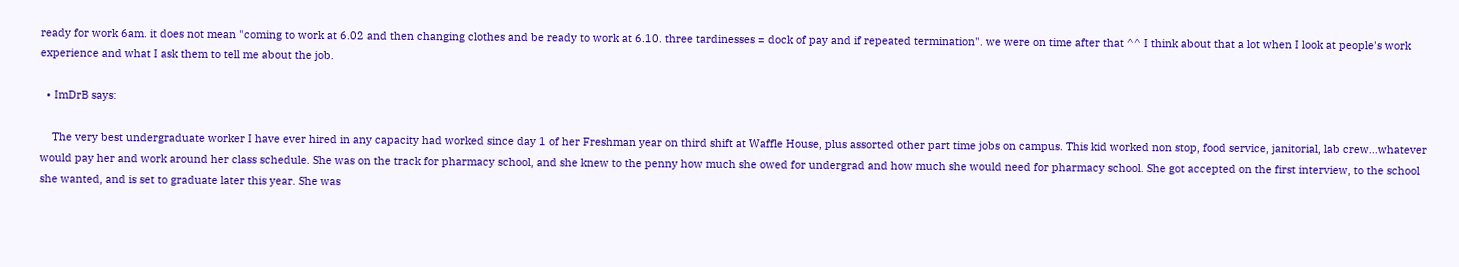ready for work 6am. it does not mean "coming to work at 6.02 and then changing clothes and be ready to work at 6.10. three tardinesses = dock of pay and if repeated termination". we were on time after that ^^ I think about that a lot when I look at people's work experience and what I ask them to tell me about the job.

  • ImDrB says:

    The very best undergraduate worker I have ever hired in any capacity had worked since day 1 of her Freshman year on third shift at Waffle House, plus assorted other part time jobs on campus. This kid worked non stop, food service, janitorial, lab crew...whatever would pay her and work around her class schedule. She was on the track for pharmacy school, and she knew to the penny how much she owed for undergrad and how much she would need for pharmacy school. She got accepted on the first interview, to the school she wanted, and is set to graduate later this year. She was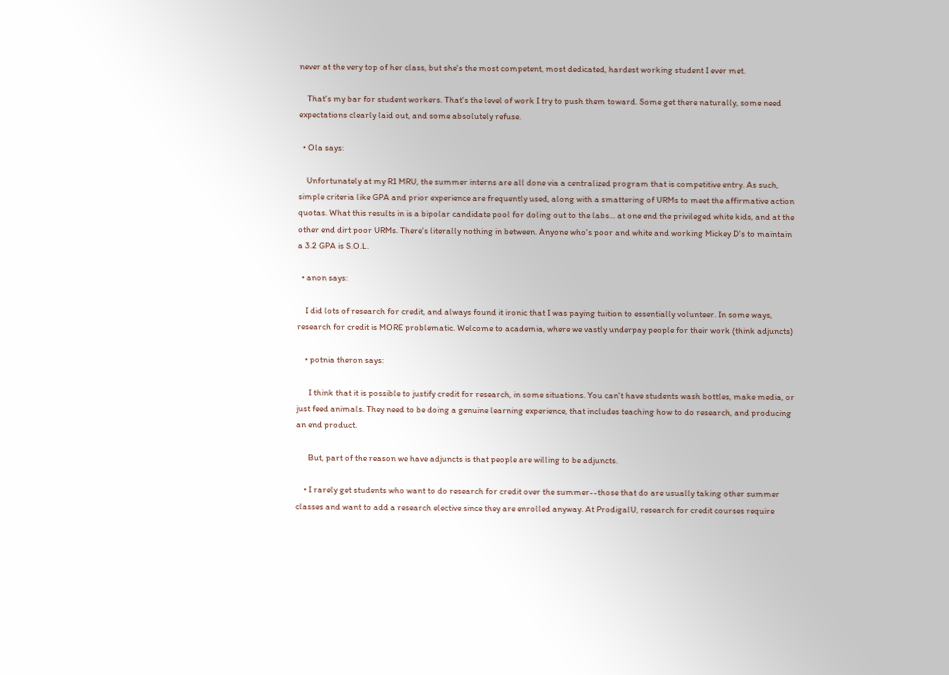never at the very top of her class, but she's the most competent, most dedicated, hardest working student I ever met.

    That's my bar for student workers. That's the level of work I try to push them toward. Some get there naturally, some need expectations clearly laid out, and some absolutely refuse.

  • Ola says:

    Unfortunately at my R1 MRU, the summer interns are all done via a centralized program that is competitive entry. As such, simple criteria like GPA and prior experience are frequently used, along with a smattering of URMs to meet the affirmative action quotas. What this results in is a bipolar candidate pool for doling out to the labs... at one end the privileged white kids, and at the other end dirt poor URMs. There's literally nothing in between. Anyone who's poor and white and working Mickey D's to maintain a 3.2 GPA is S.O.L.

  • anon says:

    I did lots of research for credit, and always found it ironic that I was paying tuition to essentially volunteer. In some ways, research for credit is MORE problematic. Welcome to academia, where we vastly underpay people for their work (think adjuncts)

    • potnia theron says:

      I think that it is possible to justify credit for research, in some situations. You can't have students wash bottles, make media, or just feed animals. They need to be doing a genuine learning experience, that includes teaching how to do research, and producing an end product.

      But, part of the reason we have adjuncts is that people are willing to be adjuncts.

    • I rarely get students who want to do research for credit over the summer--those that do are usually taking other summer classes and want to add a research elective since they are enrolled anyway. At ProdigalU, research for credit courses require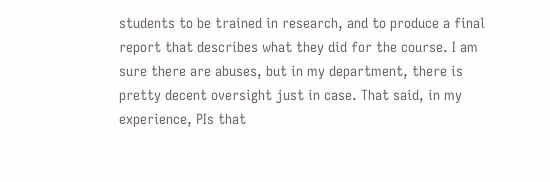students to be trained in research, and to produce a final report that describes what they did for the course. I am sure there are abuses, but in my department, there is pretty decent oversight just in case. That said, in my experience, PIs that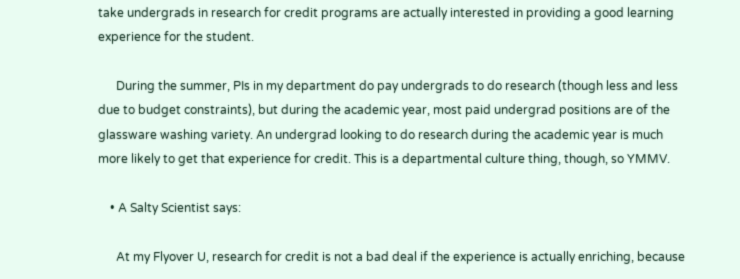take undergrads in research for credit programs are actually interested in providing a good learning experience for the student.

      During the summer, PIs in my department do pay undergrads to do research (though less and less due to budget constraints), but during the academic year, most paid undergrad positions are of the glassware washing variety. An undergrad looking to do research during the academic year is much more likely to get that experience for credit. This is a departmental culture thing, though, so YMMV.

    • A Salty Scientist says:

      At my Flyover U, research for credit is not a bad deal if the experience is actually enriching, because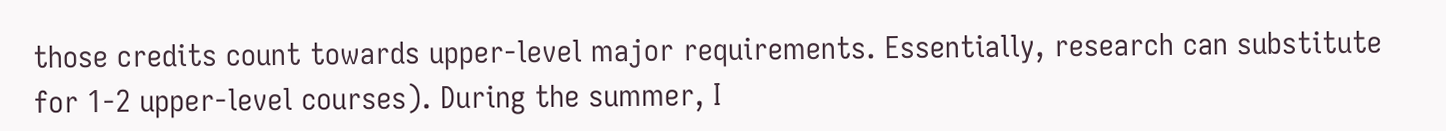those credits count towards upper-level major requirements. Essentially, research can substitute for 1-2 upper-level courses). During the summer, I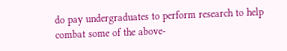do pay undergraduates to perform research to help combat some of the above-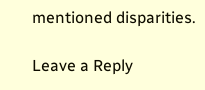mentioned disparities.

Leave a Reply